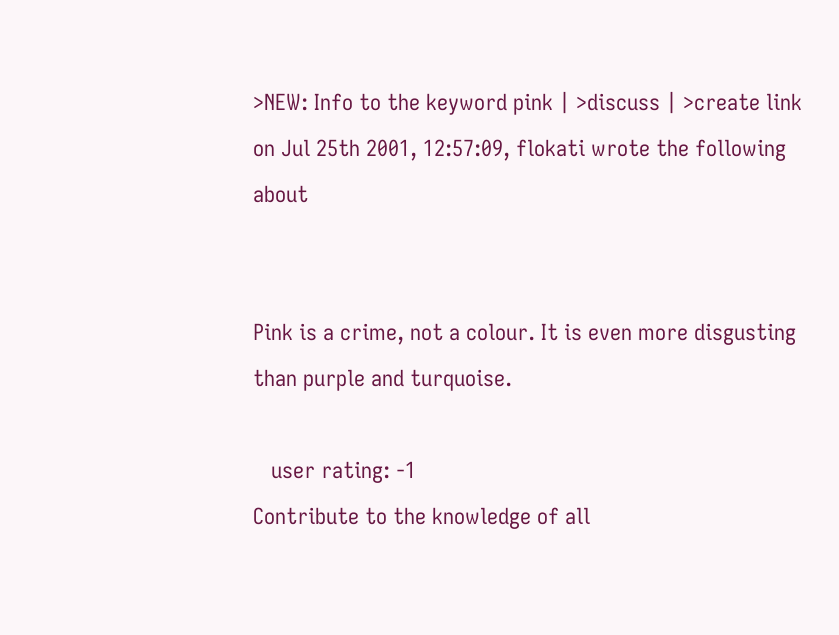>NEW: Info to the keyword pink | >discuss | >create link
on Jul 25th 2001, 12:57:09, flokati wrote the following about


Pink is a crime, not a colour. It is even more disgusting than purple and turquoise.

   user rating: -1
Contribute to the knowledge of all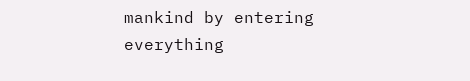mankind by entering everything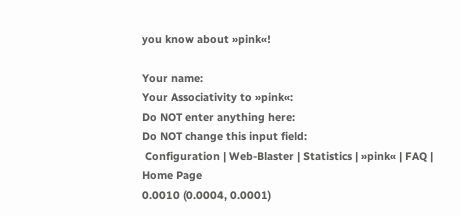you know about »pink«!

Your name:
Your Associativity to »pink«:
Do NOT enter anything here:
Do NOT change this input field:
 Configuration | Web-Blaster | Statistics | »pink« | FAQ | Home Page
0.0010 (0.0004, 0.0001)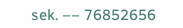sek. –– 76852656